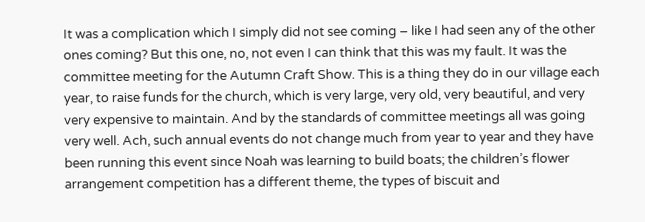It was a complication which I simply did not see coming – like I had seen any of the other ones coming? But this one, no, not even I can think that this was my fault. It was the committee meeting for the Autumn Craft Show. This is a thing they do in our village each year, to raise funds for the church, which is very large, very old, very beautiful, and very very expensive to maintain. And by the standards of committee meetings all was going very well. Ach, such annual events do not change much from year to year and they have been running this event since Noah was learning to build boats; the children’s flower arrangement competition has a different theme, the types of biscuit and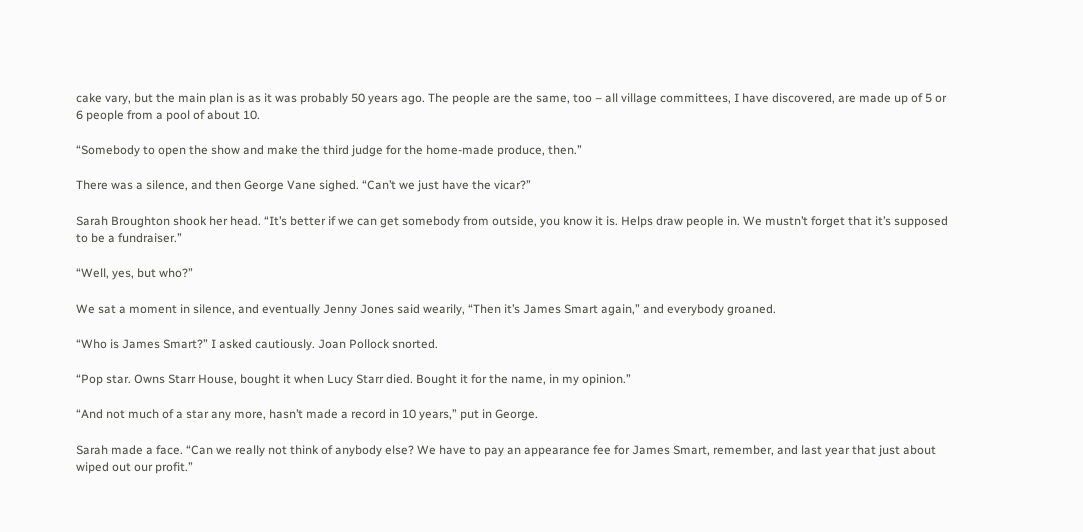cake vary, but the main plan is as it was probably 50 years ago. The people are the same, too – all village committees, I have discovered, are made up of 5 or 6 people from a pool of about 10.

“Somebody to open the show and make the third judge for the home-made produce, then.”

There was a silence, and then George Vane sighed. “Can’t we just have the vicar?”

Sarah Broughton shook her head. “It’s better if we can get somebody from outside, you know it is. Helps draw people in. We mustn’t forget that it’s supposed to be a fundraiser.”

“Well, yes, but who?”

We sat a moment in silence, and eventually Jenny Jones said wearily, “Then it’s James Smart again,” and everybody groaned.

“Who is James Smart?” I asked cautiously. Joan Pollock snorted.

“Pop star. Owns Starr House, bought it when Lucy Starr died. Bought it for the name, in my opinion.”

“And not much of a star any more, hasn’t made a record in 10 years,” put in George.

Sarah made a face. “Can we really not think of anybody else? We have to pay an appearance fee for James Smart, remember, and last year that just about wiped out our profit.”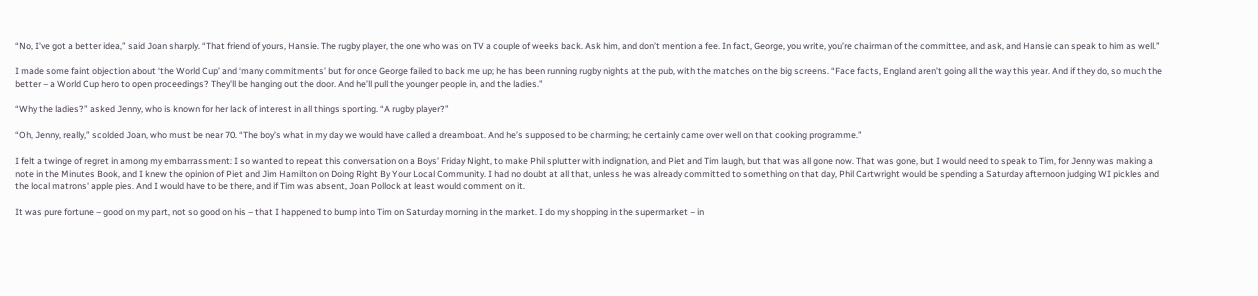“No, I’ve got a better idea,” said Joan sharply. “That friend of yours, Hansie. The rugby player, the one who was on TV a couple of weeks back. Ask him, and don’t mention a fee. In fact, George, you write, you’re chairman of the committee, and ask, and Hansie can speak to him as well.”

I made some faint objection about ‘the World Cup’ and ‘many commitments’ but for once George failed to back me up; he has been running rugby nights at the pub, with the matches on the big screens. “Face facts, England aren’t going all the way this year. And if they do, so much the better – a World Cup hero to open proceedings? They'll be hanging out the door. And he’ll pull the younger people in, and the ladies.”

“Why the ladies?” asked Jenny, who is known for her lack of interest in all things sporting. “A rugby player?”

“Oh, Jenny, really,” scolded Joan, who must be near 70. “The boy’s what in my day we would have called a dreamboat. And he’s supposed to be charming; he certainly came over well on that cooking programme.”

I felt a twinge of regret in among my embarrassment: I so wanted to repeat this conversation on a Boys’ Friday Night, to make Phil splutter with indignation, and Piet and Tim laugh, but that was all gone now. That was gone, but I would need to speak to Tim, for Jenny was making a note in the Minutes Book, and I knew the opinion of Piet and Jim Hamilton on Doing Right By Your Local Community. I had no doubt at all that, unless he was already committed to something on that day, Phil Cartwright would be spending a Saturday afternoon judging WI pickles and the local matrons' apple pies. And I would have to be there, and if Tim was absent, Joan Pollock at least would comment on it.

It was pure fortune – good on my part, not so good on his – that I happened to bump into Tim on Saturday morning in the market. I do my shopping in the supermarket – in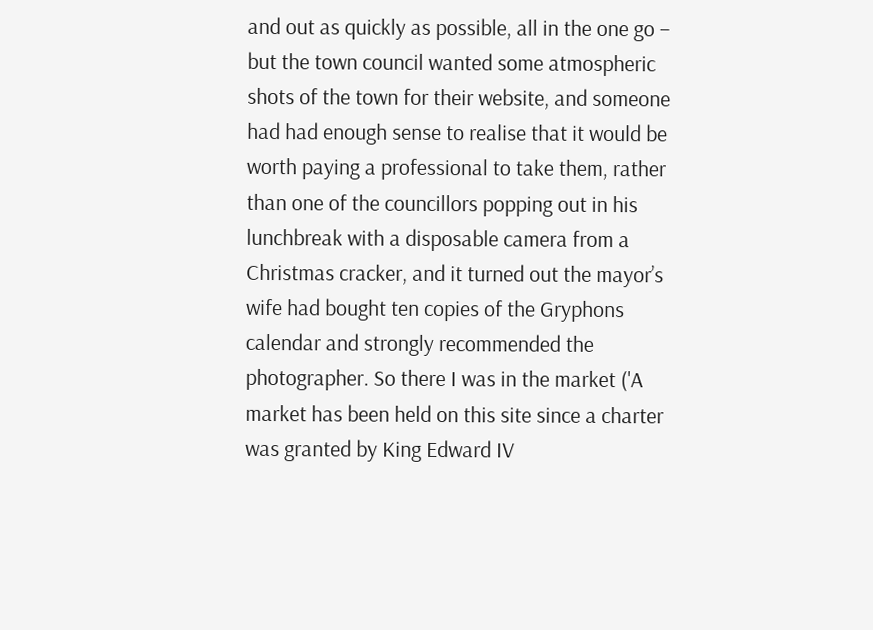and out as quickly as possible, all in the one go – but the town council wanted some atmospheric shots of the town for their website, and someone had had enough sense to realise that it would be worth paying a professional to take them, rather than one of the councillors popping out in his lunchbreak with a disposable camera from a Christmas cracker, and it turned out the mayor’s wife had bought ten copies of the Gryphons calendar and strongly recommended the photographer. So there I was in the market ('A market has been held on this site since a charter was granted by King Edward IV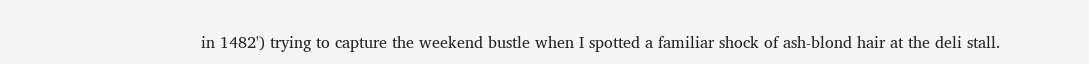in 1482') trying to capture the weekend bustle when I spotted a familiar shock of ash-blond hair at the deli stall.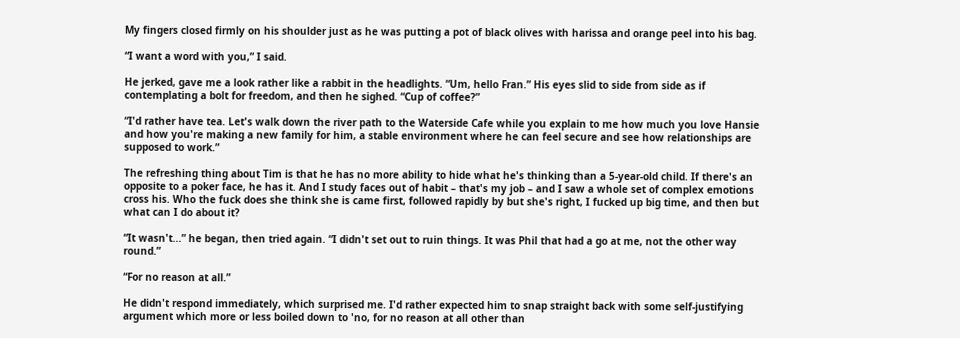My fingers closed firmly on his shoulder just as he was putting a pot of black olives with harissa and orange peel into his bag.

“I want a word with you,” I said.

He jerked, gave me a look rather like a rabbit in the headlights. “Um, hello Fran.” His eyes slid to side from side as if contemplating a bolt for freedom, and then he sighed. “Cup of coffee?”

“I'd rather have tea. Let's walk down the river path to the Waterside Cafe while you explain to me how much you love Hansie and how you're making a new family for him, a stable environment where he can feel secure and see how relationships are supposed to work.”

The refreshing thing about Tim is that he has no more ability to hide what he's thinking than a 5-year-old child. If there's an opposite to a poker face, he has it. And I study faces out of habit – that's my job – and I saw a whole set of complex emotions cross his. Who the fuck does she think she is came first, followed rapidly by but she's right, I fucked up big time, and then but what can I do about it?

“It wasn't...” he began, then tried again. “I didn't set out to ruin things. It was Phil that had a go at me, not the other way round.”

“For no reason at all.”

He didn't respond immediately, which surprised me. I'd rather expected him to snap straight back with some self-justifying argument which more or less boiled down to 'no, for no reason at all other than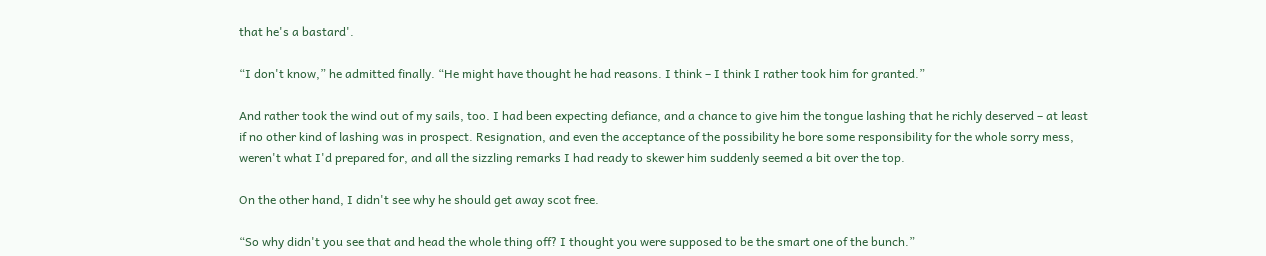that he's a bastard'.

“I don't know,” he admitted finally. “He might have thought he had reasons. I think – I think I rather took him for granted.”

And rather took the wind out of my sails, too. I had been expecting defiance, and a chance to give him the tongue lashing that he richly deserved – at least if no other kind of lashing was in prospect. Resignation, and even the acceptance of the possibility he bore some responsibility for the whole sorry mess, weren't what I'd prepared for, and all the sizzling remarks I had ready to skewer him suddenly seemed a bit over the top.

On the other hand, I didn't see why he should get away scot free.

“So why didn't you see that and head the whole thing off? I thought you were supposed to be the smart one of the bunch.”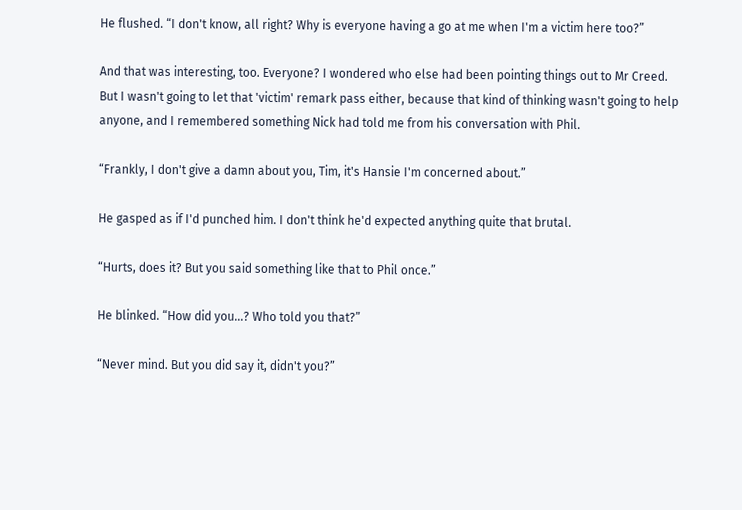He flushed. “I don't know, all right? Why is everyone having a go at me when I'm a victim here too?”

And that was interesting, too. Everyone? I wondered who else had been pointing things out to Mr Creed. But I wasn't going to let that 'victim' remark pass either, because that kind of thinking wasn't going to help anyone, and I remembered something Nick had told me from his conversation with Phil.

“Frankly, I don't give a damn about you, Tim, it's Hansie I'm concerned about.”

He gasped as if I'd punched him. I don't think he'd expected anything quite that brutal.

“Hurts, does it? But you said something like that to Phil once.”

He blinked. “How did you...? Who told you that?”

“Never mind. But you did say it, didn't you?”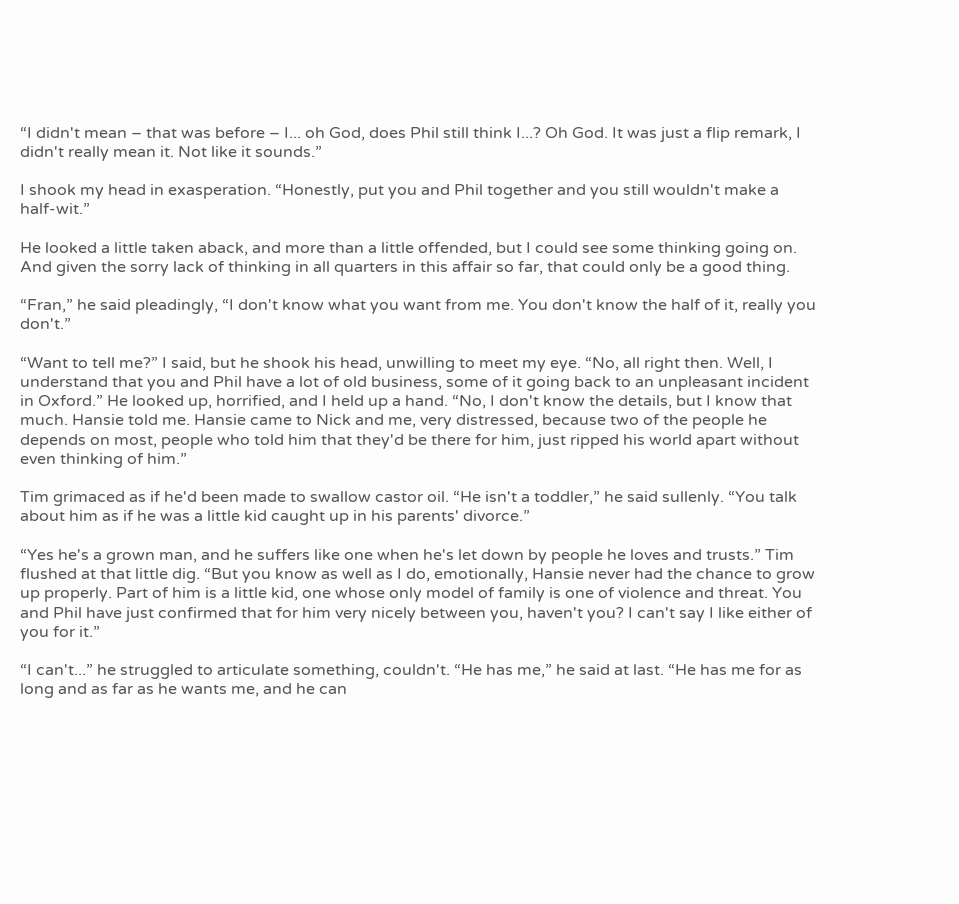“I didn't mean – that was before – I... oh God, does Phil still think I...? Oh God. It was just a flip remark, I didn't really mean it. Not like it sounds.”

I shook my head in exasperation. “Honestly, put you and Phil together and you still wouldn't make a half-wit.”

He looked a little taken aback, and more than a little offended, but I could see some thinking going on. And given the sorry lack of thinking in all quarters in this affair so far, that could only be a good thing.

“Fran,” he said pleadingly, “I don't know what you want from me. You don't know the half of it, really you don't.”

“Want to tell me?” I said, but he shook his head, unwilling to meet my eye. “No, all right then. Well, I understand that you and Phil have a lot of old business, some of it going back to an unpleasant incident in Oxford.” He looked up, horrified, and I held up a hand. “No, I don't know the details, but I know that much. Hansie told me. Hansie came to Nick and me, very distressed, because two of the people he depends on most, people who told him that they'd be there for him, just ripped his world apart without even thinking of him.”

Tim grimaced as if he'd been made to swallow castor oil. “He isn't a toddler,” he said sullenly. “You talk about him as if he was a little kid caught up in his parents' divorce.”

“Yes he's a grown man, and he suffers like one when he's let down by people he loves and trusts.” Tim flushed at that little dig. “But you know as well as I do, emotionally, Hansie never had the chance to grow up properly. Part of him is a little kid, one whose only model of family is one of violence and threat. You and Phil have just confirmed that for him very nicely between you, haven't you? I can't say I like either of you for it.”

“I can't...” he struggled to articulate something, couldn't. “He has me,” he said at last. “He has me for as long and as far as he wants me, and he can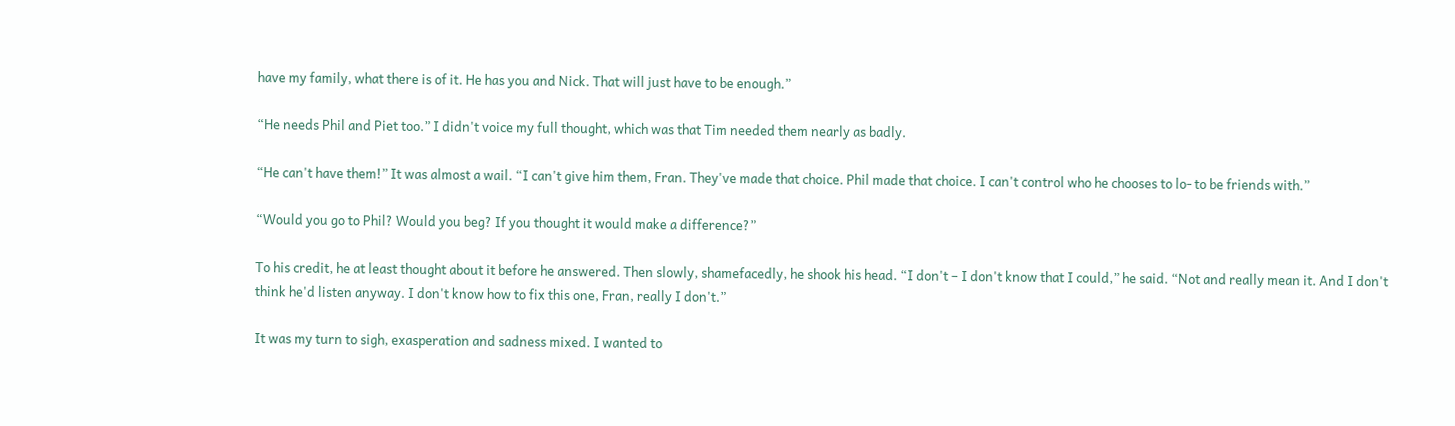have my family, what there is of it. He has you and Nick. That will just have to be enough.”

“He needs Phil and Piet too.” I didn't voice my full thought, which was that Tim needed them nearly as badly.

“He can't have them!” It was almost a wail. “I can't give him them, Fran. They've made that choice. Phil made that choice. I can't control who he chooses to lo- to be friends with.”

“Would you go to Phil? Would you beg? If you thought it would make a difference?”

To his credit, he at least thought about it before he answered. Then slowly, shamefacedly, he shook his head. “I don't – I don't know that I could,” he said. “Not and really mean it. And I don't think he'd listen anyway. I don't know how to fix this one, Fran, really I don't.”

It was my turn to sigh, exasperation and sadness mixed. I wanted to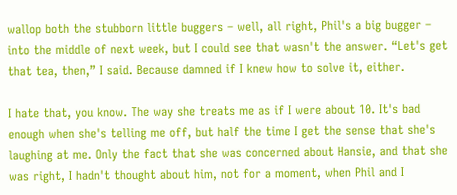wallop both the stubborn little buggers – well, all right, Phil's a big bugger – into the middle of next week, but I could see that wasn't the answer. “Let's get that tea, then,” I said. Because damned if I knew how to solve it, either.

I hate that, you know. The way she treats me as if I were about 10. It's bad enough when she's telling me off, but half the time I get the sense that she's laughing at me. Only the fact that she was concerned about Hansie, and that she was right, I hadn't thought about him, not for a moment, when Phil and I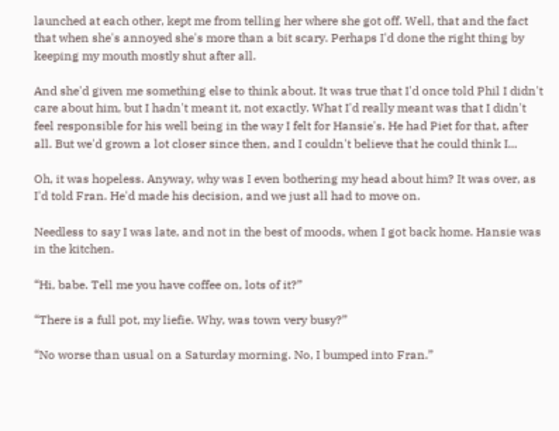launched at each other, kept me from telling her where she got off. Well, that and the fact that when she's annoyed she's more than a bit scary. Perhaps I'd done the right thing by keeping my mouth mostly shut after all.

And she'd given me something else to think about. It was true that I'd once told Phil I didn't care about him, but I hadn't meant it, not exactly. What I'd really meant was that I didn't feel responsible for his well being in the way I felt for Hansie's. He had Piet for that, after all. But we'd grown a lot closer since then, and I couldn't believe that he could think I...

Oh, it was hopeless. Anyway, why was I even bothering my head about him? It was over, as I'd told Fran. He'd made his decision, and we just all had to move on.

Needless to say I was late, and not in the best of moods, when I got back home. Hansie was in the kitchen.

“Hi, babe. Tell me you have coffee on, lots of it?”

“There is a full pot, my liefie. Why, was town very busy?”

“No worse than usual on a Saturday morning. No, I bumped into Fran.”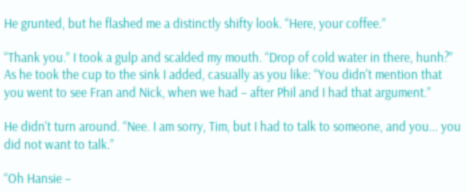He grunted, but he flashed me a distinctly shifty look. “Here, your coffee.”

“Thank you.” I took a gulp and scalded my mouth. “Drop of cold water in there, hunh?” As he took the cup to the sink I added, casually as you like: “You didn't mention that you went to see Fran and Nick, when we had – after Phil and I had that argument.”

He didn't turn around. “Nee. I am sorry, Tim, but I had to talk to someone, and you... you did not want to talk.”

“Oh Hansie –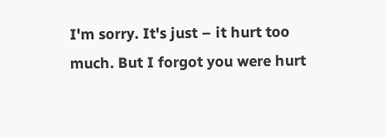I'm sorry. It's just – it hurt too much. But I forgot you were hurt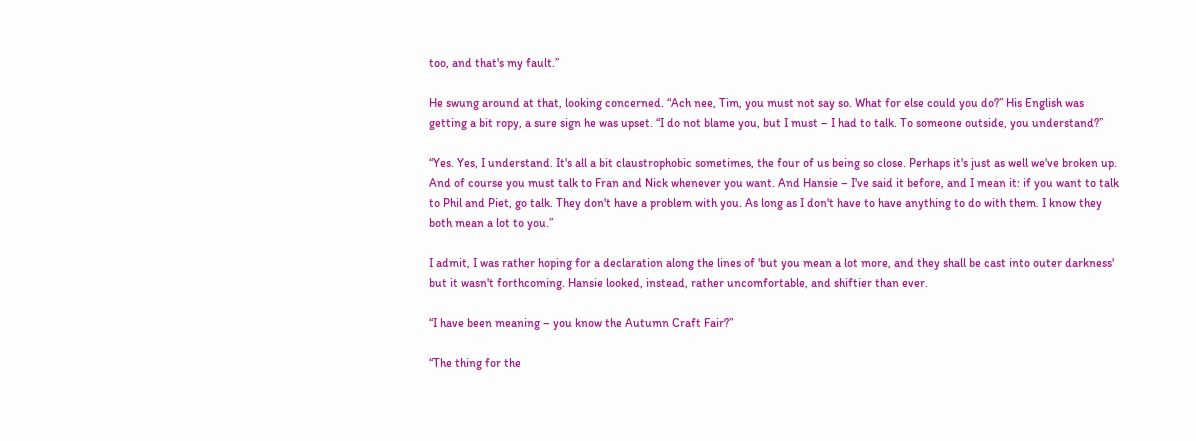too, and that's my fault.”

He swung around at that, looking concerned. “Ach nee, Tim, you must not say so. What for else could you do?” His English was getting a bit ropy, a sure sign he was upset. “I do not blame you, but I must – I had to talk. To someone outside, you understand?”

“Yes. Yes, I understand. It's all a bit claustrophobic sometimes, the four of us being so close. Perhaps it's just as well we've broken up. And of course you must talk to Fran and Nick whenever you want. And Hansie – I've said it before, and I mean it: if you want to talk to Phil and Piet, go talk. They don't have a problem with you. As long as I don't have to have anything to do with them. I know they both mean a lot to you.”

I admit, I was rather hoping for a declaration along the lines of 'but you mean a lot more, and they shall be cast into outer darkness' but it wasn't forthcoming. Hansie looked, instead, rather uncomfortable, and shiftier than ever.

“I have been meaning – you know the Autumn Craft Fair?”

“The thing for the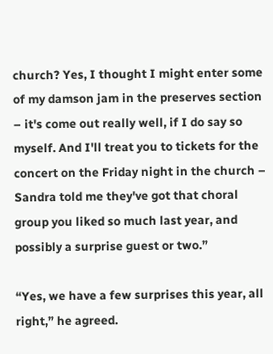church? Yes, I thought I might enter some of my damson jam in the preserves section – it's come out really well, if I do say so myself. And I'll treat you to tickets for the concert on the Friday night in the church – Sandra told me they've got that choral group you liked so much last year, and possibly a surprise guest or two.”

“Yes, we have a few surprises this year, all right,” he agreed.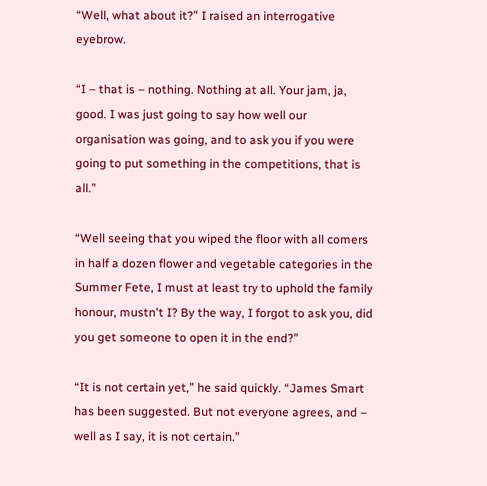“Well, what about it?” I raised an interrogative eyebrow.

“I – that is – nothing. Nothing at all. Your jam, ja, good. I was just going to say how well our organisation was going, and to ask you if you were going to put something in the competitions, that is all.”

“Well seeing that you wiped the floor with all comers in half a dozen flower and vegetable categories in the Summer Fete, I must at least try to uphold the family honour, mustn't I? By the way, I forgot to ask you, did you get someone to open it in the end?”

“It is not certain yet,” he said quickly. “James Smart has been suggested. But not everyone agrees, and – well as I say, it is not certain.”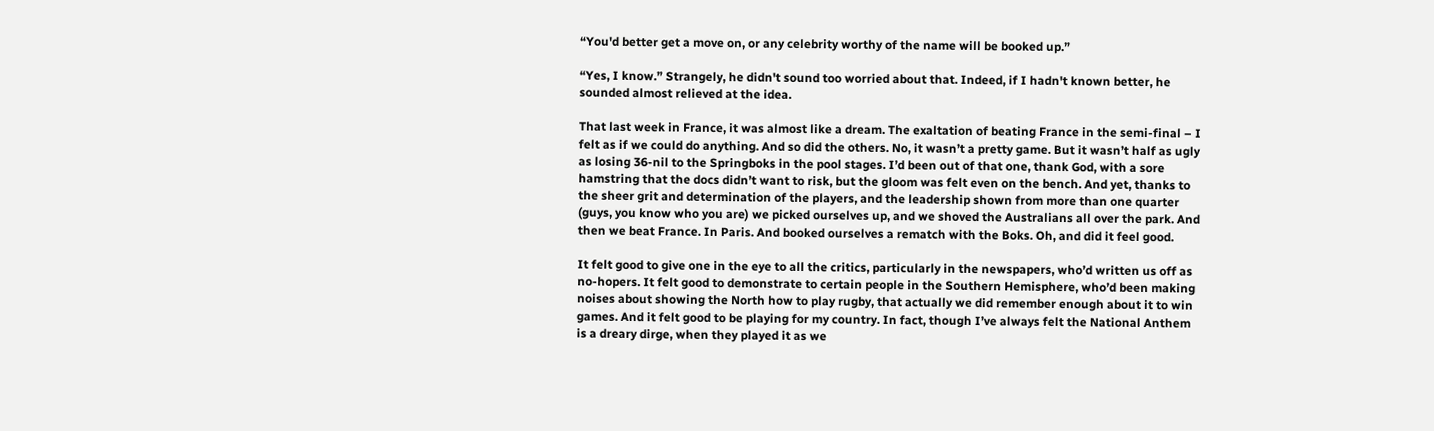“You'd better get a move on, or any celebrity worthy of the name will be booked up.”

“Yes, I know.” Strangely, he didn't sound too worried about that. Indeed, if I hadn't known better, he sounded almost relieved at the idea.

That last week in France, it was almost like a dream. The exaltation of beating France in the semi-final – I felt as if we could do anything. And so did the others. No, it wasn’t a pretty game. But it wasn’t half as ugly as losing 36-nil to the Springboks in the pool stages. I’d been out of that one, thank God, with a sore hamstring that the docs didn’t want to risk, but the gloom was felt even on the bench. And yet, thanks to the sheer grit and determination of the players, and the leadership shown from more than one quarter (guys, you know who you are) we picked ourselves up, and we shoved the Australians all over the park. And then we beat France. In Paris. And booked ourselves a rematch with the Boks. Oh, and did it feel good.

It felt good to give one in the eye to all the critics, particularly in the newspapers, who’d written us off as no-hopers. It felt good to demonstrate to certain people in the Southern Hemisphere, who’d been making noises about showing the North how to play rugby, that actually we did remember enough about it to win games. And it felt good to be playing for my country. In fact, though I’ve always felt the National Anthem is a dreary dirge, when they played it as we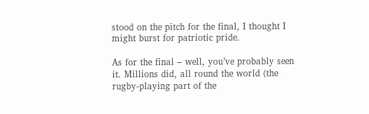stood on the pitch for the final, I thought I might burst for patriotic pride.

As for the final – well, you’ve probably seen it. Millions did, all round the world (the rugby-playing part of the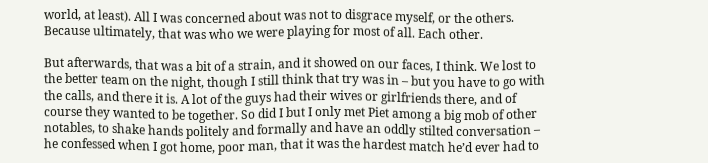world, at least). All I was concerned about was not to disgrace myself, or the others. Because ultimately, that was who we were playing for most of all. Each other.

But afterwards, that was a bit of a strain, and it showed on our faces, I think. We lost to the better team on the night, though I still think that try was in – but you have to go with the calls, and there it is. A lot of the guys had their wives or girlfriends there, and of course they wanted to be together. So did I but I only met Piet among a big mob of other notables, to shake hands politely and formally and have an oddly stilted conversation – he confessed when I got home, poor man, that it was the hardest match he’d ever had to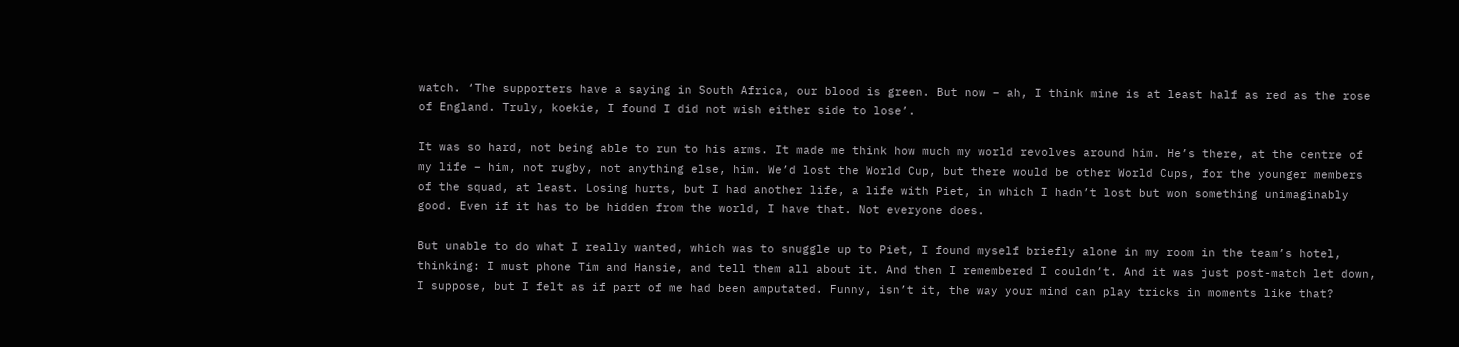watch. ‘The supporters have a saying in South Africa, our blood is green. But now – ah, I think mine is at least half as red as the rose of England. Truly, koekie, I found I did not wish either side to lose’.

It was so hard, not being able to run to his arms. It made me think how much my world revolves around him. He’s there, at the centre of my life – him, not rugby, not anything else, him. We’d lost the World Cup, but there would be other World Cups, for the younger members of the squad, at least. Losing hurts, but I had another life, a life with Piet, in which I hadn’t lost but won something unimaginably good. Even if it has to be hidden from the world, I have that. Not everyone does.

But unable to do what I really wanted, which was to snuggle up to Piet, I found myself briefly alone in my room in the team’s hotel, thinking: I must phone Tim and Hansie, and tell them all about it. And then I remembered I couldn’t. And it was just post-match let down, I suppose, but I felt as if part of me had been amputated. Funny, isn’t it, the way your mind can play tricks in moments like that?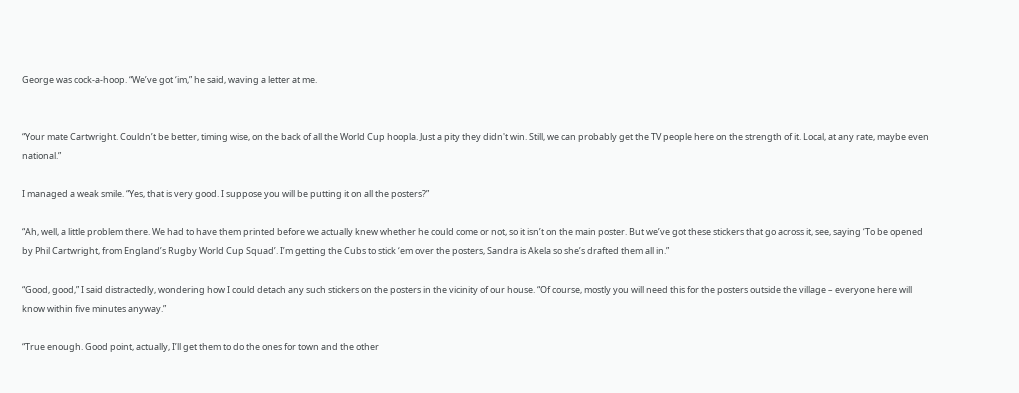George was cock-a-hoop. “We’ve got ‘im,” he said, waving a letter at me.


“Your mate Cartwright. Couldn’t be better, timing wise, on the back of all the World Cup hoopla. Just a pity they didn't win. Still, we can probably get the TV people here on the strength of it. Local, at any rate, maybe even national.”

I managed a weak smile. “Yes, that is very good. I suppose you will be putting it on all the posters?”

“Ah, well, a little problem there. We had to have them printed before we actually knew whether he could come or not, so it isn’t on the main poster. But we’ve got these stickers that go across it, see, saying ‘To be opened by Phil Cartwright, from England’s Rugby World Cup Squad’. I’m getting the Cubs to stick ‘em over the posters, Sandra is Akela so she’s drafted them all in.”

“Good, good,” I said distractedly, wondering how I could detach any such stickers on the posters in the vicinity of our house. “Of course, mostly you will need this for the posters outside the village – everyone here will know within five minutes anyway.”

“True enough. Good point, actually, I’ll get them to do the ones for town and the other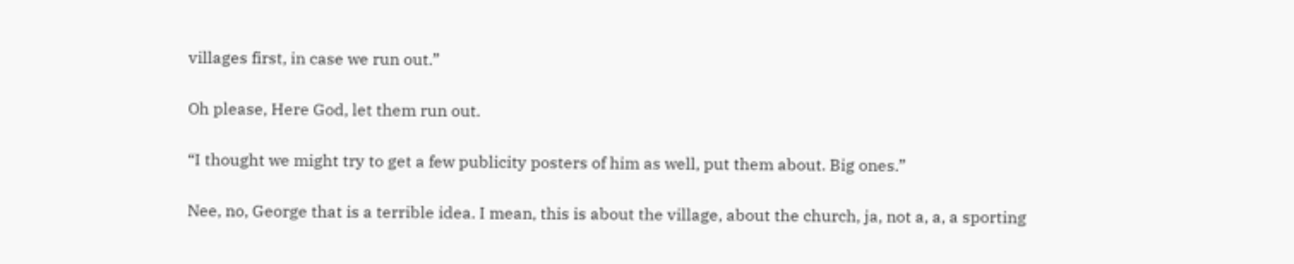villages first, in case we run out.”

Oh please, Here God, let them run out.

“I thought we might try to get a few publicity posters of him as well, put them about. Big ones.”

Nee, no, George that is a terrible idea. I mean, this is about the village, about the church, ja, not a, a, a sporting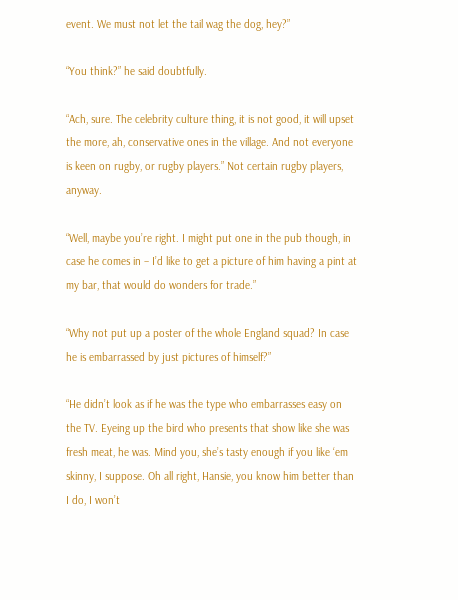event. We must not let the tail wag the dog, hey?”

“You think?” he said doubtfully.

“Ach, sure. The celebrity culture thing, it is not good, it will upset the more, ah, conservative ones in the village. And not everyone is keen on rugby, or rugby players.” Not certain rugby players, anyway.

“Well, maybe you’re right. I might put one in the pub though, in case he comes in – I’d like to get a picture of him having a pint at my bar, that would do wonders for trade.”

“Why not put up a poster of the whole England squad? In case he is embarrassed by just pictures of himself?”

“He didn’t look as if he was the type who embarrasses easy on the TV. Eyeing up the bird who presents that show like she was fresh meat, he was. Mind you, she’s tasty enough if you like ‘em skinny, I suppose. Oh all right, Hansie, you know him better than I do, I won’t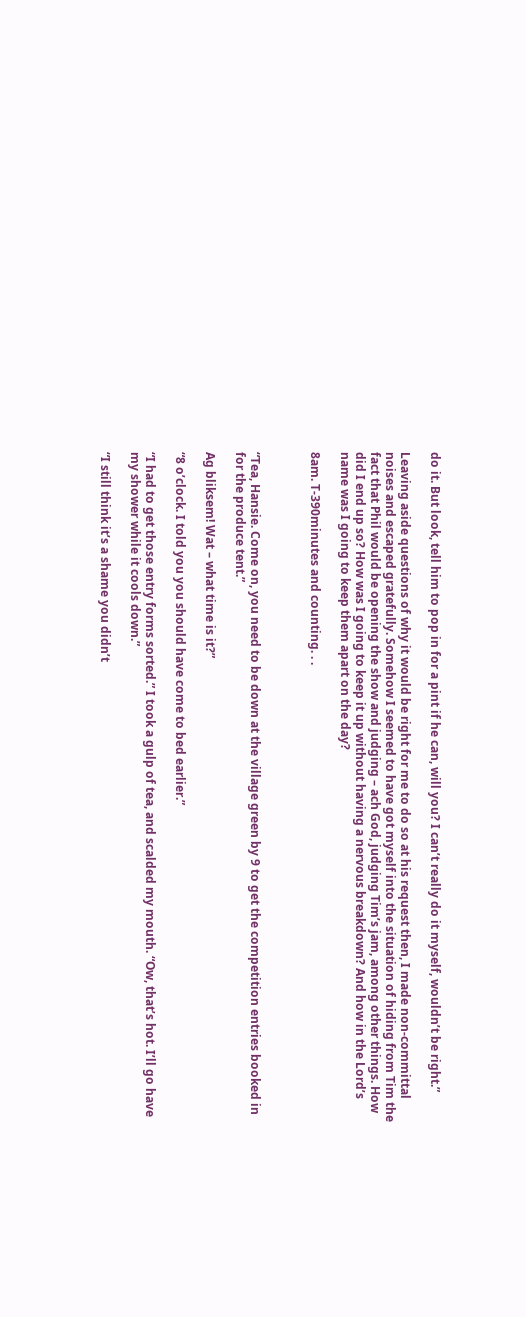do it. But look, tell him to pop in for a pint if he can, will you? I can’t really do it myself, wouldn’t be right.”

Leaving aside questions of why it would be right for me to do so at his request then, I made non-committal noises and escaped gratefully. Somehow I seemed to have got myself into the situation of hiding from Tim the fact that Phil would be opening the show and judging – ach God, judging Tim’s jam, among other things. How did I end up so? How was I going to keep it up without having a nervous breakdown? And how in the Lord’s name was I going to keep them apart on the day?

8am. T-390minutes and counting. . .



“Tea, Hansie. Come on, you need to be down at the village green by 9 to get the competition entries booked in for the produce tent.”

Ag bliksem! Wat – what time is it?”

“8 o’clock. I told you you should have come to bed earlier.”

“I had to get those entry forms sorted.” I took a gulp of tea, and scalded my mouth. “Ow, that’s hot. I’ll go have my shower while it cools down.”

“I still think it’s a shame you didn’t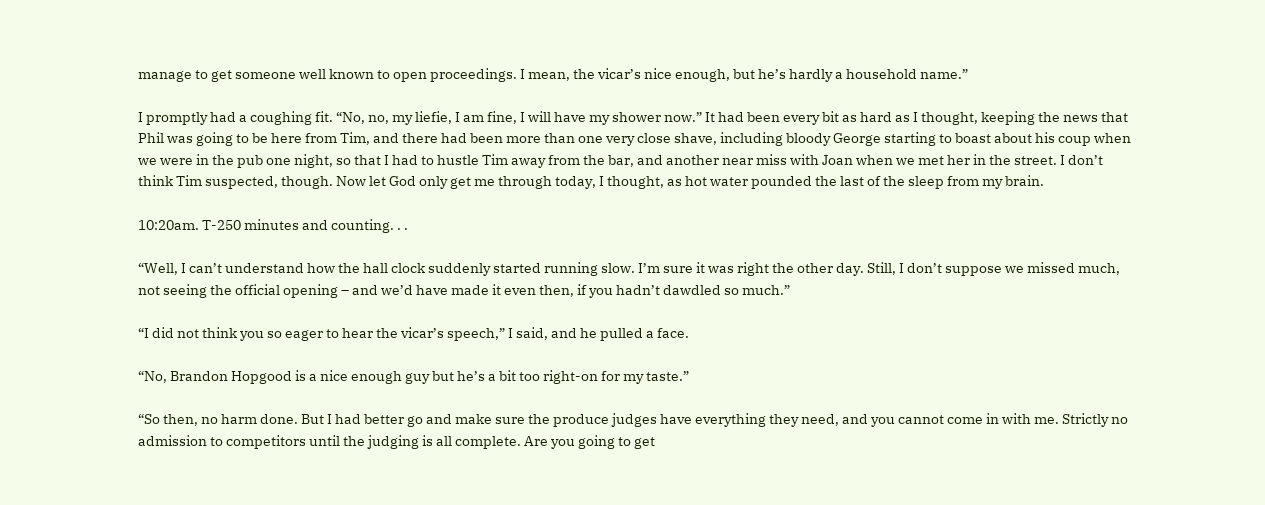manage to get someone well known to open proceedings. I mean, the vicar’s nice enough, but he’s hardly a household name.”

I promptly had a coughing fit. “No, no, my liefie, I am fine, I will have my shower now.” It had been every bit as hard as I thought, keeping the news that Phil was going to be here from Tim, and there had been more than one very close shave, including bloody George starting to boast about his coup when we were in the pub one night, so that I had to hustle Tim away from the bar, and another near miss with Joan when we met her in the street. I don’t think Tim suspected, though. Now let God only get me through today, I thought, as hot water pounded the last of the sleep from my brain.

10:20am. T-250 minutes and counting. . .

“Well, I can’t understand how the hall clock suddenly started running slow. I’m sure it was right the other day. Still, I don’t suppose we missed much, not seeing the official opening – and we’d have made it even then, if you hadn’t dawdled so much.”

“I did not think you so eager to hear the vicar’s speech,” I said, and he pulled a face.

“No, Brandon Hopgood is a nice enough guy but he’s a bit too right-on for my taste.”

“So then, no harm done. But I had better go and make sure the produce judges have everything they need, and you cannot come in with me. Strictly no admission to competitors until the judging is all complete. Are you going to get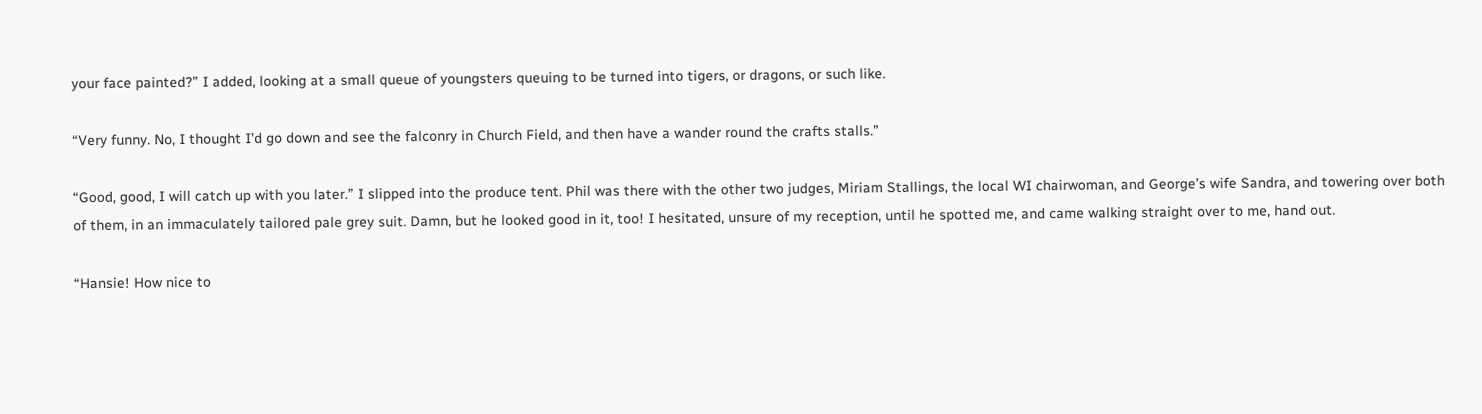your face painted?” I added, looking at a small queue of youngsters queuing to be turned into tigers, or dragons, or such like.

“Very funny. No, I thought I’d go down and see the falconry in Church Field, and then have a wander round the crafts stalls.”

“Good, good, I will catch up with you later.” I slipped into the produce tent. Phil was there with the other two judges, Miriam Stallings, the local WI chairwoman, and George’s wife Sandra, and towering over both of them, in an immaculately tailored pale grey suit. Damn, but he looked good in it, too! I hesitated, unsure of my reception, until he spotted me, and came walking straight over to me, hand out.

“Hansie! How nice to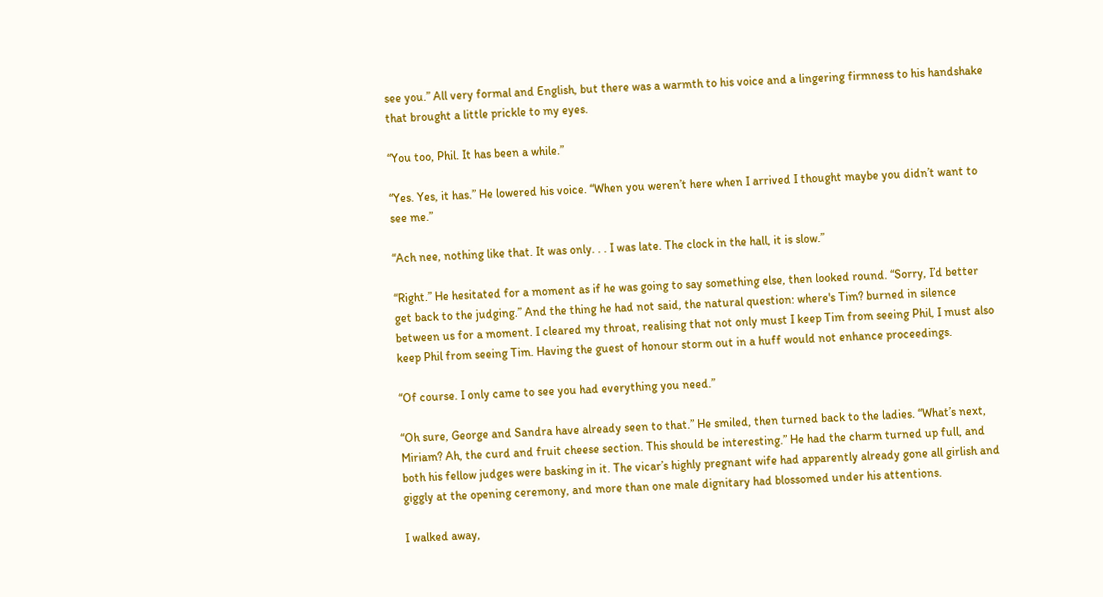see you.” All very formal and English, but there was a warmth to his voice and a lingering firmness to his handshake that brought a little prickle to my eyes.

“You too, Phil. It has been a while.”

“Yes. Yes, it has.” He lowered his voice. “When you weren’t here when I arrived I thought maybe you didn’t want to see me.”

“Ach nee, nothing like that. It was only. . . I was late. The clock in the hall, it is slow.”

“Right.” He hesitated for a moment as if he was going to say something else, then looked round. “Sorry, I’d better get back to the judging.” And the thing he had not said, the natural question: where's Tim? burned in silence between us for a moment. I cleared my throat, realising that not only must I keep Tim from seeing Phil, I must also keep Phil from seeing Tim. Having the guest of honour storm out in a huff would not enhance proceedings.

“Of course. I only came to see you had everything you need.”

“Oh sure, George and Sandra have already seen to that.” He smiled, then turned back to the ladies. “What’s next, Miriam? Ah, the curd and fruit cheese section. This should be interesting.” He had the charm turned up full, and both his fellow judges were basking in it. The vicar’s highly pregnant wife had apparently already gone all girlish and giggly at the opening ceremony, and more than one male dignitary had blossomed under his attentions.

I walked away,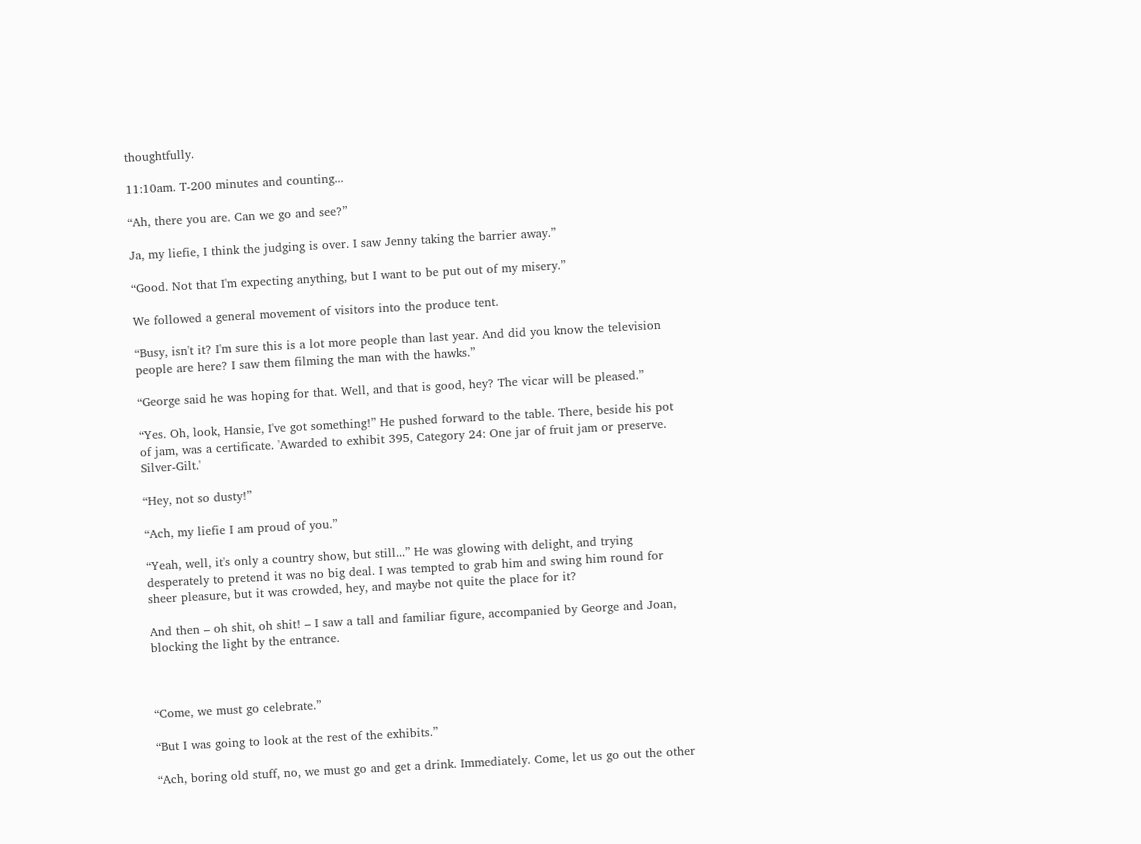thoughtfully.

11:10am. T-200 minutes and counting...

“Ah, there you are. Can we go and see?”

Ja, my liefie, I think the judging is over. I saw Jenny taking the barrier away.”

“Good. Not that I'm expecting anything, but I want to be put out of my misery.”

We followed a general movement of visitors into the produce tent.

“Busy, isn't it? I'm sure this is a lot more people than last year. And did you know the television people are here? I saw them filming the man with the hawks.”

“George said he was hoping for that. Well, and that is good, hey? The vicar will be pleased.”

“Yes. Oh, look, Hansie, I've got something!” He pushed forward to the table. There, beside his pot of jam, was a certificate. 'Awarded to exhibit 395, Category 24: One jar of fruit jam or preserve. Silver-Gilt.'

“Hey, not so dusty!”

“Ach, my liefie I am proud of you.”

“Yeah, well, it's only a country show, but still...” He was glowing with delight, and trying desperately to pretend it was no big deal. I was tempted to grab him and swing him round for sheer pleasure, but it was crowded, hey, and maybe not quite the place for it?

And then – oh shit, oh shit! – I saw a tall and familiar figure, accompanied by George and Joan, blocking the light by the entrance.



“Come, we must go celebrate.”

“But I was going to look at the rest of the exhibits.”

“Ach, boring old stuff, no, we must go and get a drink. Immediately. Come, let us go out the other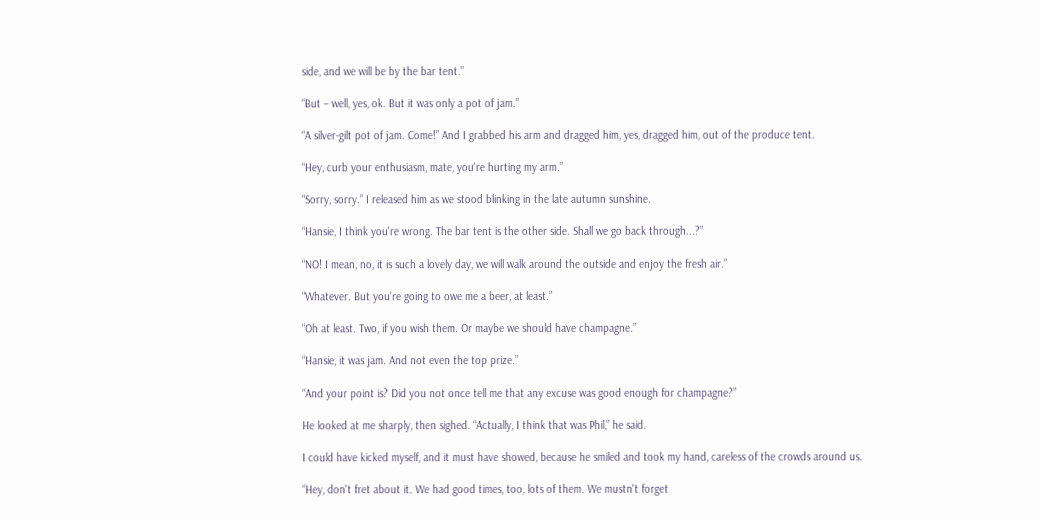side, and we will be by the bar tent.”

“But – well, yes, ok. But it was only a pot of jam.”

“A silver-gilt pot of jam. Come!” And I grabbed his arm and dragged him, yes, dragged him, out of the produce tent.

“Hey, curb your enthusiasm, mate, you're hurting my arm.”

“Sorry, sorry.” I released him as we stood blinking in the late autumn sunshine.

“Hansie, I think you're wrong. The bar tent is the other side. Shall we go back through...?”

“NO! I mean, no, it is such a lovely day, we will walk around the outside and enjoy the fresh air.”

“Whatever. But you're going to owe me a beer, at least.”

“Oh at least. Two, if you wish them. Or maybe we should have champagne.”

“Hansie, it was jam. And not even the top prize.”

“And your point is? Did you not once tell me that any excuse was good enough for champagne?”

He looked at me sharply, then sighed. “Actually, I think that was Phil,” he said.

I could have kicked myself, and it must have showed, because he smiled and took my hand, careless of the crowds around us.

“Hey, don't fret about it. We had good times, too, lots of them. We mustn't forget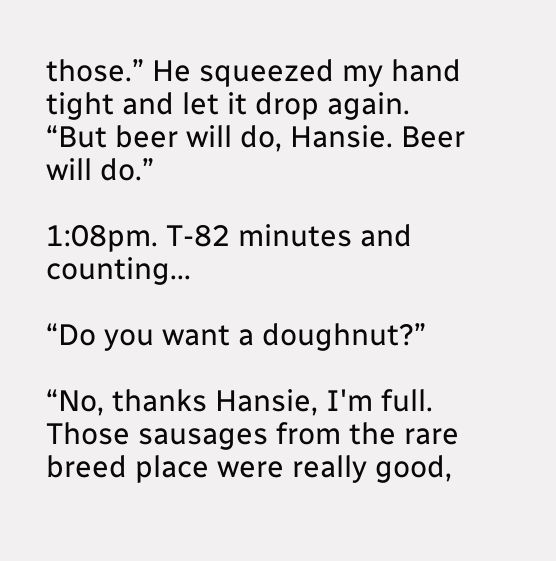those.” He squeezed my hand tight and let it drop again. “But beer will do, Hansie. Beer will do.”

1:08pm. T-82 minutes and counting...

“Do you want a doughnut?”

“No, thanks Hansie, I'm full. Those sausages from the rare breed place were really good,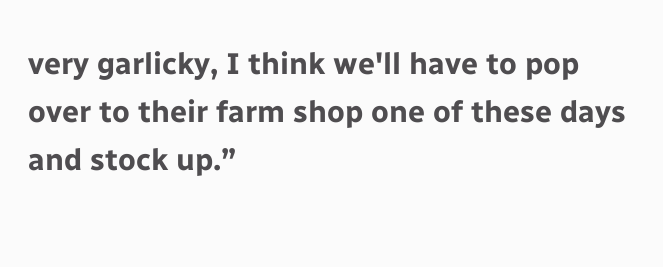very garlicky, I think we'll have to pop over to their farm shop one of these days and stock up.”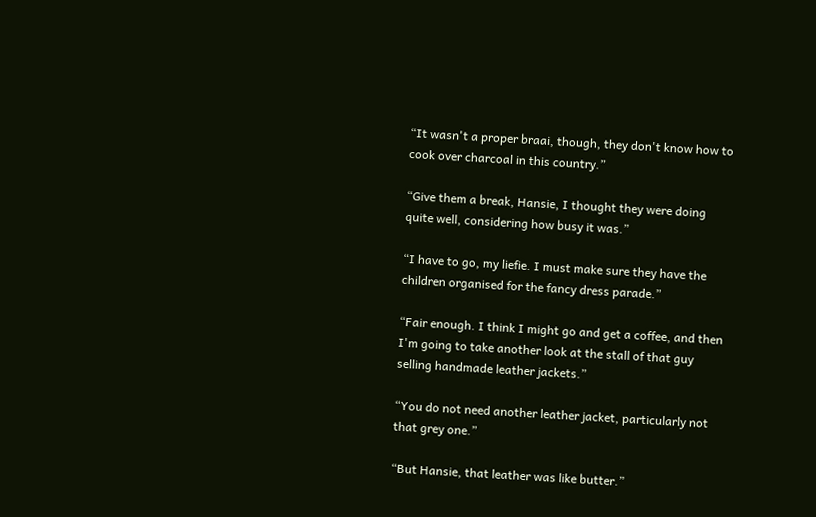“It wasn't a proper braai, though, they don't know how to cook over charcoal in this country.”

“Give them a break, Hansie, I thought they were doing quite well, considering how busy it was.”

“I have to go, my liefie. I must make sure they have the children organised for the fancy dress parade.”

“Fair enough. I think I might go and get a coffee, and then I'm going to take another look at the stall of that guy selling handmade leather jackets.”

“You do not need another leather jacket, particularly not that grey one.”

“But Hansie, that leather was like butter.”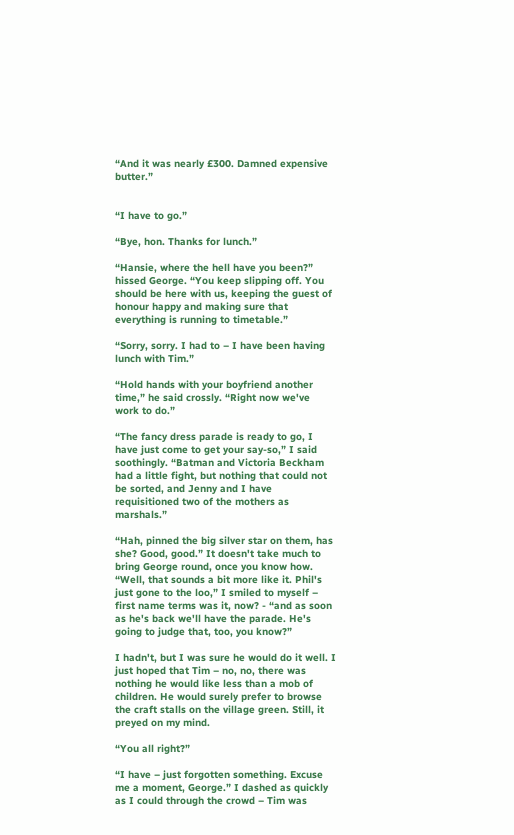“And it was nearly £300. Damned expensive butter.”


“I have to go.”

“Bye, hon. Thanks for lunch.”

“Hansie, where the hell have you been?” hissed George. “You keep slipping off. You should be here with us, keeping the guest of honour happy and making sure that everything is running to timetable.”

“Sorry, sorry. I had to – I have been having lunch with Tim.”

“Hold hands with your boyfriend another time,” he said crossly. “Right now we've work to do.”

“The fancy dress parade is ready to go, I have just come to get your say-so,” I said soothingly. “Batman and Victoria Beckham had a little fight, but nothing that could not be sorted, and Jenny and I have requisitioned two of the mothers as marshals.”

“Hah, pinned the big silver star on them, has she? Good, good.” It doesn't take much to bring George round, once you know how. “Well, that sounds a bit more like it. Phil's just gone to the loo,” I smiled to myself – first name terms was it, now? - “and as soon as he's back we'll have the parade. He's going to judge that, too, you know?”

I hadn't, but I was sure he would do it well. I just hoped that Tim – no, no, there was nothing he would like less than a mob of children. He would surely prefer to browse the craft stalls on the village green. Still, it preyed on my mind.

“You all right?”

“I have – just forgotten something. Excuse me a moment, George.” I dashed as quickly as I could through the crowd – Tim was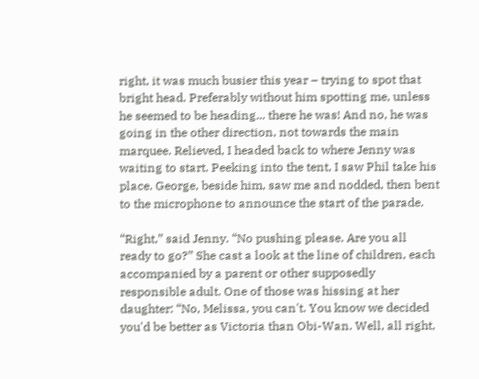right, it was much busier this year – trying to spot that bright head. Preferably without him spotting me, unless he seemed to be heading... there he was! And no, he was going in the other direction, not towards the main marquee. Relieved, I headed back to where Jenny was waiting to start. Peeking into the tent, I saw Phil take his place. George, beside him, saw me and nodded, then bent to the microphone to announce the start of the parade.

“Right,” said Jenny. “No pushing please. Are you all ready to go?” She cast a look at the line of children, each accompanied by a parent or other supposedly responsible adult. One of those was hissing at her daughter: “No, Melissa, you can't. You know we decided you'd be better as Victoria than Obi-Wan. Well, all right,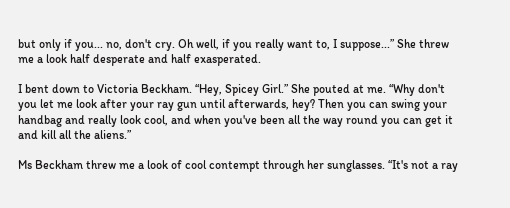but only if you... no, don't cry. Oh well, if you really want to, I suppose...” She threw me a look half desperate and half exasperated.

I bent down to Victoria Beckham. “Hey, Spicey Girl.” She pouted at me. “Why don't you let me look after your ray gun until afterwards, hey? Then you can swing your handbag and really look cool, and when you've been all the way round you can get it and kill all the aliens.”

Ms Beckham threw me a look of cool contempt through her sunglasses. “It's not a ray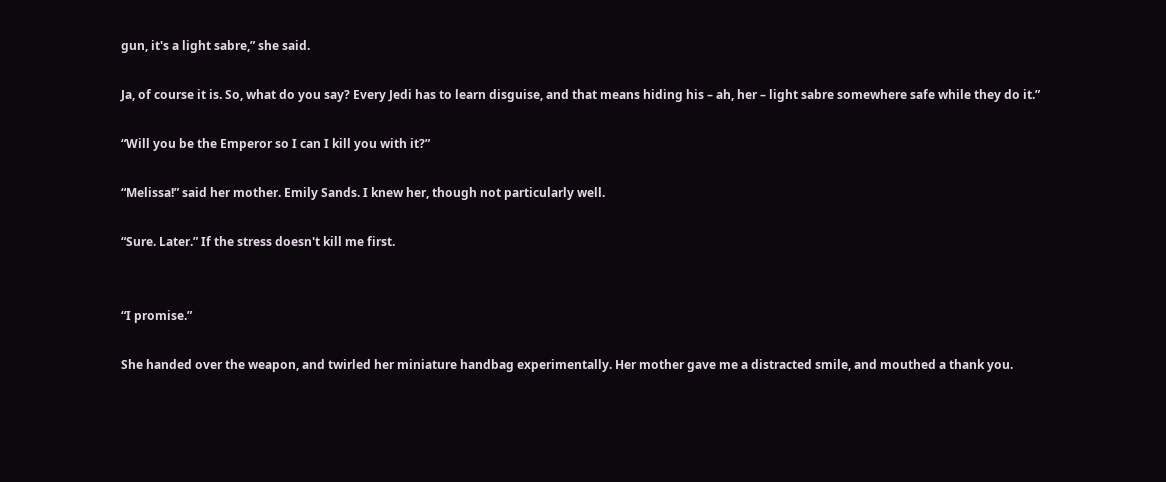gun, it's a light sabre,” she said.

Ja, of course it is. So, what do you say? Every Jedi has to learn disguise, and that means hiding his – ah, her – light sabre somewhere safe while they do it.”

“Will you be the Emperor so I can I kill you with it?”

“Melissa!” said her mother. Emily Sands. I knew her, though not particularly well.

“Sure. Later.” If the stress doesn't kill me first.


“I promise.”

She handed over the weapon, and twirled her miniature handbag experimentally. Her mother gave me a distracted smile, and mouthed a thank you.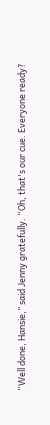“Well done, Hansie,” said Jenny gratefully. “Oh, that's our cue. Everyone ready?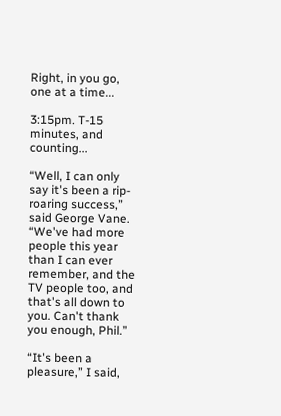Right, in you go, one at a time...

3:15pm. T-15 minutes, and counting...

“Well, I can only say it's been a rip-roaring success,” said George Vane. “We've had more people this year than I can ever remember, and the TV people too, and that's all down to you. Can't thank you enough, Phil.”

“It's been a pleasure,” I said,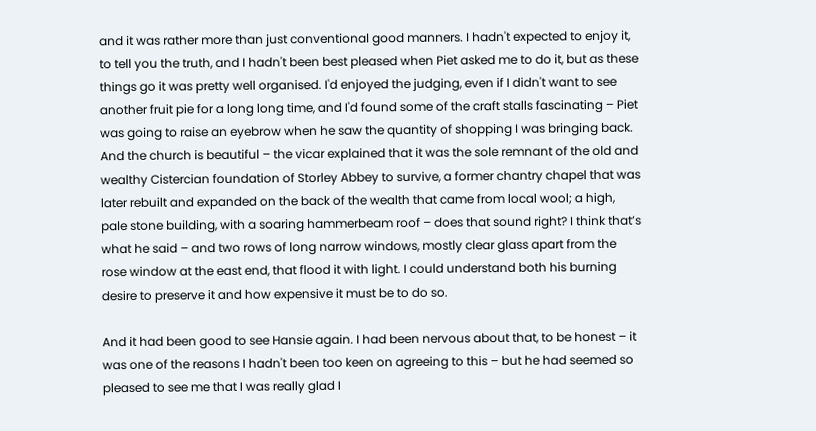and it was rather more than just conventional good manners. I hadn't expected to enjoy it, to tell you the truth, and I hadn't been best pleased when Piet asked me to do it, but as these things go it was pretty well organised. I'd enjoyed the judging, even if I didn't want to see another fruit pie for a long long time, and I'd found some of the craft stalls fascinating – Piet was going to raise an eyebrow when he saw the quantity of shopping I was bringing back. And the church is beautiful – the vicar explained that it was the sole remnant of the old and wealthy Cistercian foundation of Storley Abbey to survive, a former chantry chapel that was later rebuilt and expanded on the back of the wealth that came from local wool; a high, pale stone building, with a soaring hammerbeam roof – does that sound right? I think that’s what he said – and two rows of long narrow windows, mostly clear glass apart from the rose window at the east end, that flood it with light. I could understand both his burning desire to preserve it and how expensive it must be to do so.

And it had been good to see Hansie again. I had been nervous about that, to be honest – it was one of the reasons I hadn't been too keen on agreeing to this – but he had seemed so pleased to see me that I was really glad I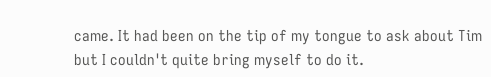came. It had been on the tip of my tongue to ask about Tim but I couldn't quite bring myself to do it.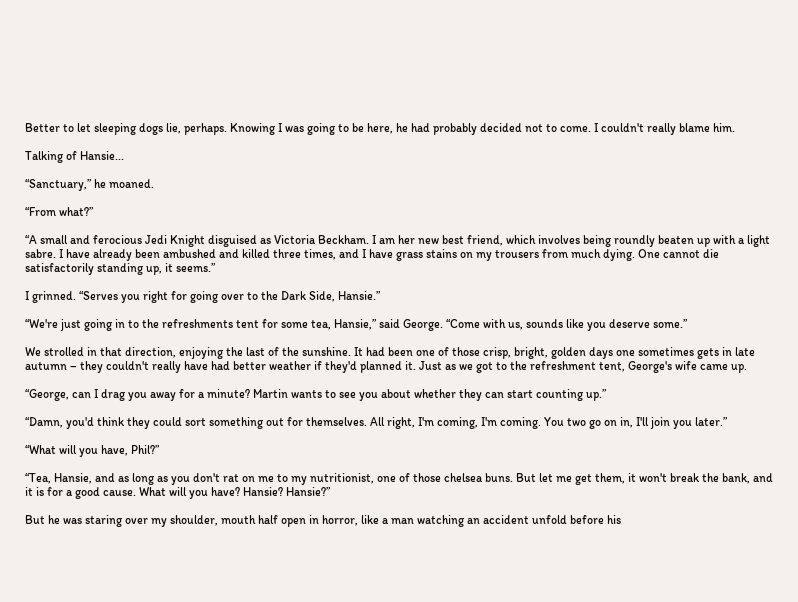Better to let sleeping dogs lie, perhaps. Knowing I was going to be here, he had probably decided not to come. I couldn't really blame him.

Talking of Hansie...

“Sanctuary,” he moaned.

“From what?”

“A small and ferocious Jedi Knight disguised as Victoria Beckham. I am her new best friend, which involves being roundly beaten up with a light sabre. I have already been ambushed and killed three times, and I have grass stains on my trousers from much dying. One cannot die satisfactorily standing up, it seems.”

I grinned. “Serves you right for going over to the Dark Side, Hansie.”

“We're just going in to the refreshments tent for some tea, Hansie,” said George. “Come with us, sounds like you deserve some.”

We strolled in that direction, enjoying the last of the sunshine. It had been one of those crisp, bright, golden days one sometimes gets in late autumn – they couldn't really have had better weather if they'd planned it. Just as we got to the refreshment tent, George's wife came up.

“George, can I drag you away for a minute? Martin wants to see you about whether they can start counting up.”

“Damn, you'd think they could sort something out for themselves. All right, I'm coming, I'm coming. You two go on in, I'll join you later.”

“What will you have, Phil?”

“Tea, Hansie, and as long as you don't rat on me to my nutritionist, one of those chelsea buns. But let me get them, it won't break the bank, and it is for a good cause. What will you have? Hansie? Hansie?”

But he was staring over my shoulder, mouth half open in horror, like a man watching an accident unfold before his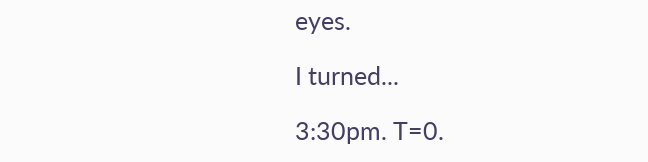eyes.

I turned...

3:30pm. T=0.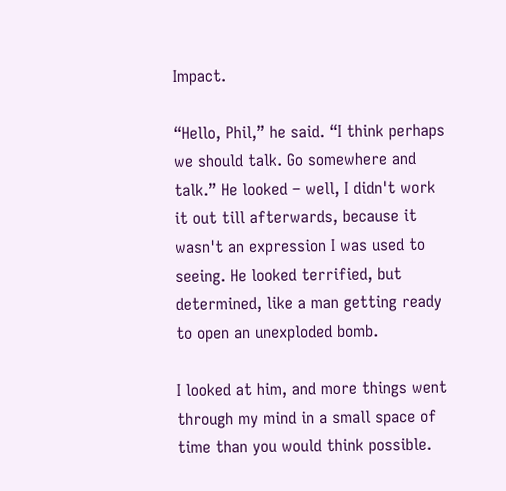Impact.

“Hello, Phil,” he said. “I think perhaps we should talk. Go somewhere and talk.” He looked – well, I didn't work it out till afterwards, because it wasn't an expression I was used to seeing. He looked terrified, but determined, like a man getting ready to open an unexploded bomb.

I looked at him, and more things went through my mind in a small space of time than you would think possible.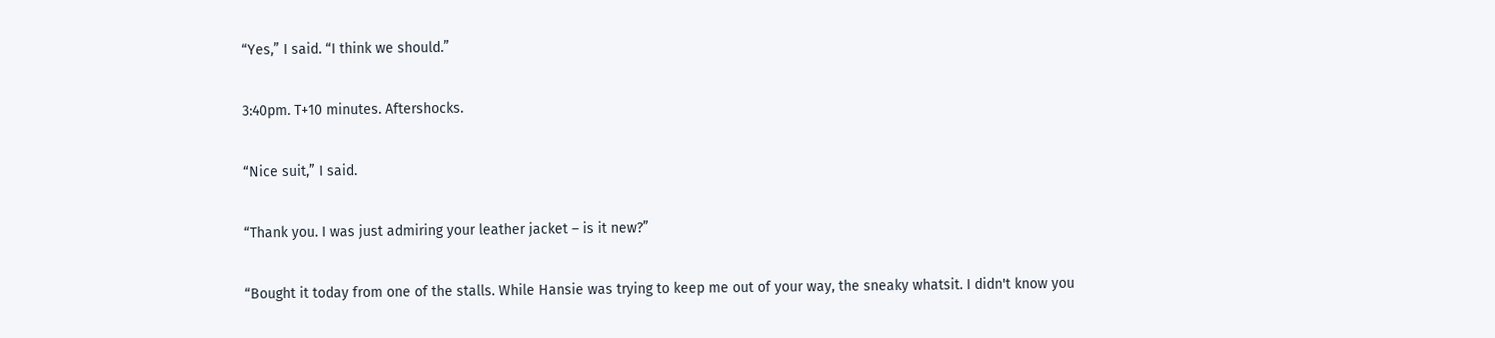“Yes,” I said. “I think we should.”

3:40pm. T+10 minutes. Aftershocks.

“Nice suit,” I said.

“Thank you. I was just admiring your leather jacket – is it new?”

“Bought it today from one of the stalls. While Hansie was trying to keep me out of your way, the sneaky whatsit. I didn't know you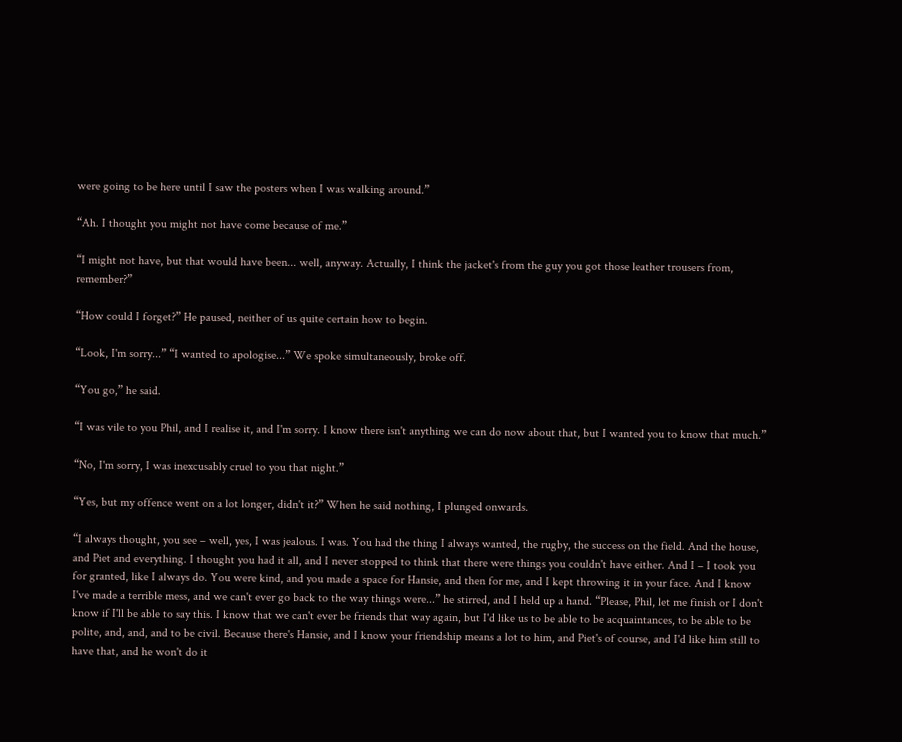were going to be here until I saw the posters when I was walking around.”

“Ah. I thought you might not have come because of me.”

“I might not have, but that would have been... well, anyway. Actually, I think the jacket's from the guy you got those leather trousers from, remember?”

“How could I forget?” He paused, neither of us quite certain how to begin.

“Look, I'm sorry...” “I wanted to apologise...” We spoke simultaneously, broke off.

“You go,” he said.

“I was vile to you Phil, and I realise it, and I'm sorry. I know there isn't anything we can do now about that, but I wanted you to know that much.”

“No, I'm sorry, I was inexcusably cruel to you that night.”

“Yes, but my offence went on a lot longer, didn't it?” When he said nothing, I plunged onwards.

“I always thought, you see – well, yes, I was jealous. I was. You had the thing I always wanted, the rugby, the success on the field. And the house, and Piet and everything. I thought you had it all, and I never stopped to think that there were things you couldn't have either. And I – I took you for granted, like I always do. You were kind, and you made a space for Hansie, and then for me, and I kept throwing it in your face. And I know I've made a terrible mess, and we can't ever go back to the way things were...” he stirred, and I held up a hand. “Please, Phil, let me finish or I don't know if I'll be able to say this. I know that we can't ever be friends that way again, but I'd like us to be able to be acquaintances, to be able to be polite, and, and, and to be civil. Because there's Hansie, and I know your friendship means a lot to him, and Piet's of course, and I'd like him still to have that, and he won't do it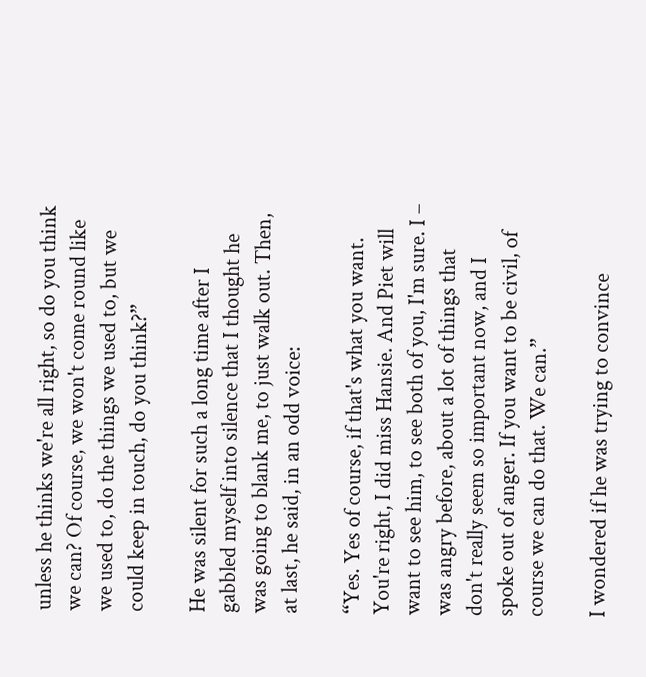unless he thinks we're all right, so do you think we can? Of course, we won't come round like we used to, do the things we used to, but we could keep in touch, do you think?”

He was silent for such a long time after I gabbled myself into silence that I thought he was going to blank me, to just walk out. Then, at last, he said, in an odd voice:

“Yes. Yes of course, if that's what you want. You're right, I did miss Hansie. And Piet will want to see him, to see both of you, I'm sure. I – was angry before, about a lot of things that don't really seem so important now, and I spoke out of anger. If you want to be civil, of course we can do that. We can.”

I wondered if he was trying to convince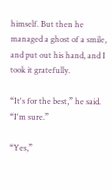himself. But then he managed a ghost of a smile, and put out his hand, and I took it gratefully.

“It's for the best,” he said. “I'm sure.”

“Yes,”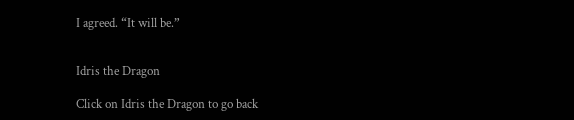I agreed. “It will be.”


Idris the Dragon

Click on Idris the Dragon to go back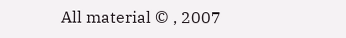All material © , 2007